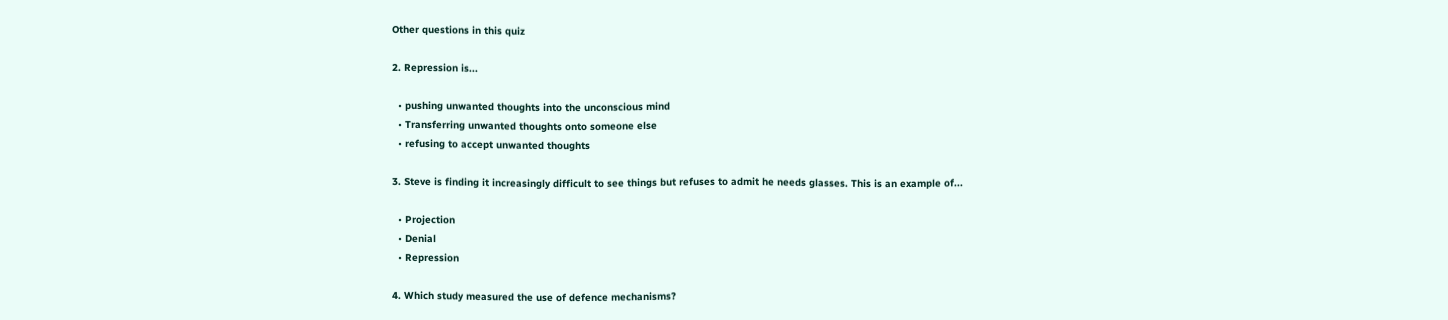Other questions in this quiz

2. Repression is...

  • pushing unwanted thoughts into the unconscious mind
  • Transferring unwanted thoughts onto someone else
  • refusing to accept unwanted thoughts

3. Steve is finding it increasingly difficult to see things but refuses to admit he needs glasses. This is an example of...

  • Projection
  • Denial
  • Repression

4. Which study measured the use of defence mechanisms?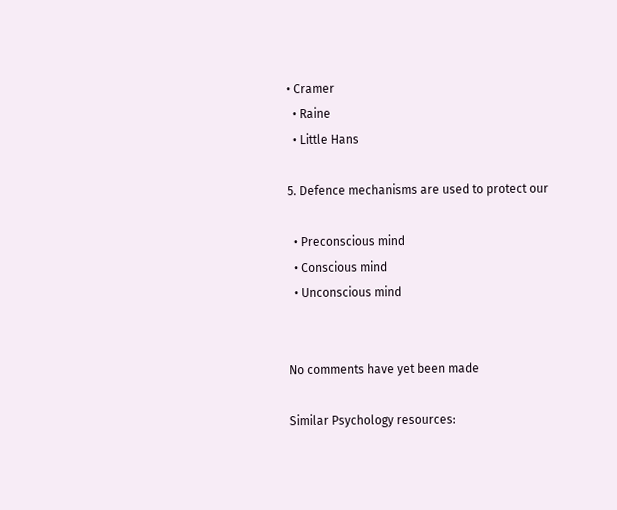• Cramer
  • Raine
  • Little Hans

5. Defence mechanisms are used to protect our

  • Preconscious mind
  • Conscious mind
  • Unconscious mind


No comments have yet been made

Similar Psychology resources: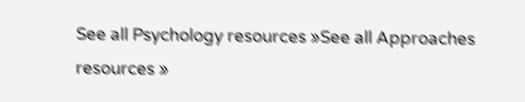See all Psychology resources »See all Approaches resources »